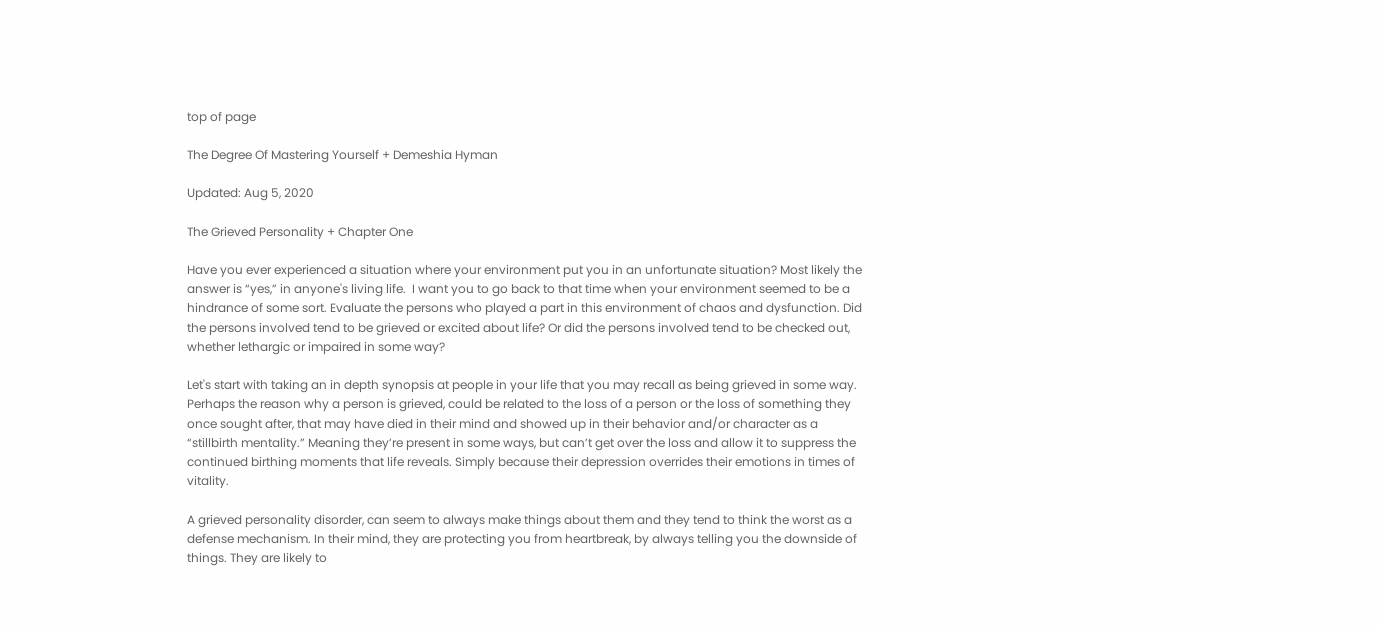top of page

The Degree Of Mastering Yourself + Demeshia Hyman

Updated: Aug 5, 2020

The Grieved Personality + Chapter One

Have you ever experienced a situation where your environment put you in an unfortunate situation? Most likely the answer is “yes,” in anyone's living life.  I want you to go back to that time when your environment seemed to be a hindrance of some sort. Evaluate the persons who played a part in this environment of chaos and dysfunction. Did the persons involved tend to be grieved or excited about life? Or did the persons involved tend to be checked out, whether lethargic or impaired in some way?

Let's start with taking an in depth synopsis at people in your life that you may recall as being grieved in some way. Perhaps the reason why a person is grieved, could be related to the loss of a person or the loss of something they once sought after, that may have died in their mind and showed up in their behavior and/or character as a “stillbirth mentality.” Meaning they’re present in some ways, but can’t get over the loss and allow it to suppress the continued birthing moments that life reveals. Simply because their depression overrides their emotions in times of vitality.

A grieved personality disorder, can seem to always make things about them and they tend to think the worst as a defense mechanism. In their mind, they are protecting you from heartbreak, by always telling you the downside of things. They are likely to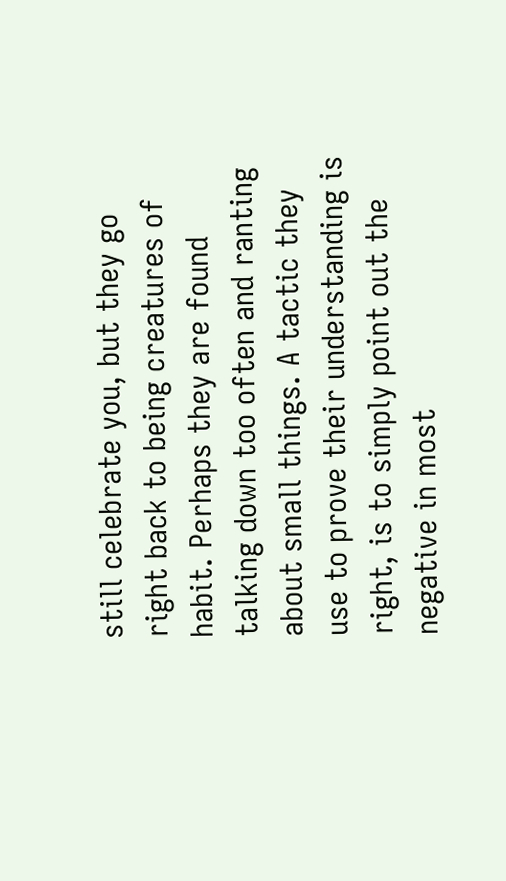still celebrate you, but they go right back to being creatures of habit. Perhaps they are found talking down too often and ranting about small things. A tactic they use to prove their understanding is right, is to simply point out the negative in most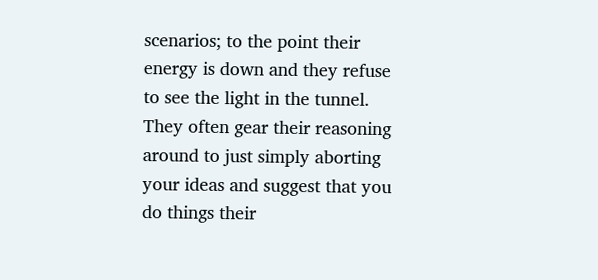scenarios; to the point their energy is down and they refuse to see the light in the tunnel. They often gear their reasoning around to just simply aborting your ideas and suggest that you do things their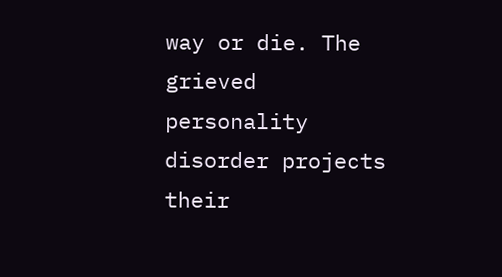way or die. The grieved personality disorder projects their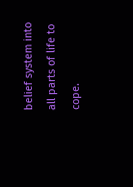belief system into all parts of life to cope.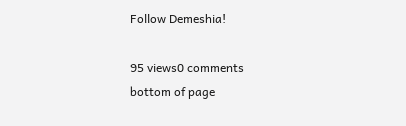Follow Demeshia!

95 views0 comments
bottom of page